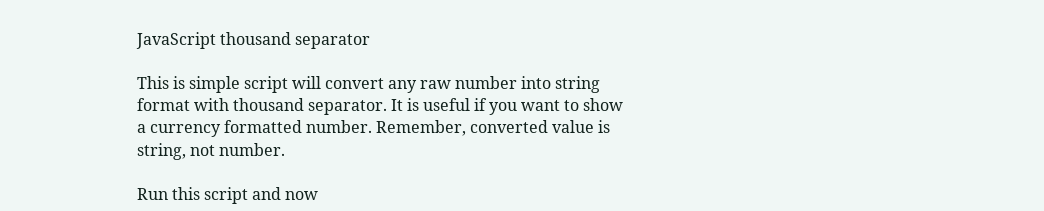JavaScript thousand separator

This is simple script will convert any raw number into string format with thousand separator. It is useful if you want to show a currency formatted number. Remember, converted value is string, not number.

Run this script and now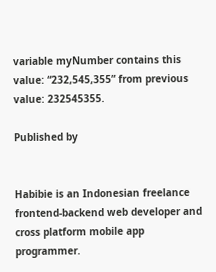variable myNumber contains this value: “232,545,355” from previous value: 232545355.

Published by


Habibie is an Indonesian freelance frontend-backend web developer and cross platform mobile app programmer.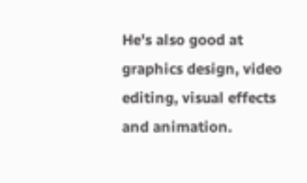He's also good at graphics design, video editing, visual effects and animation.